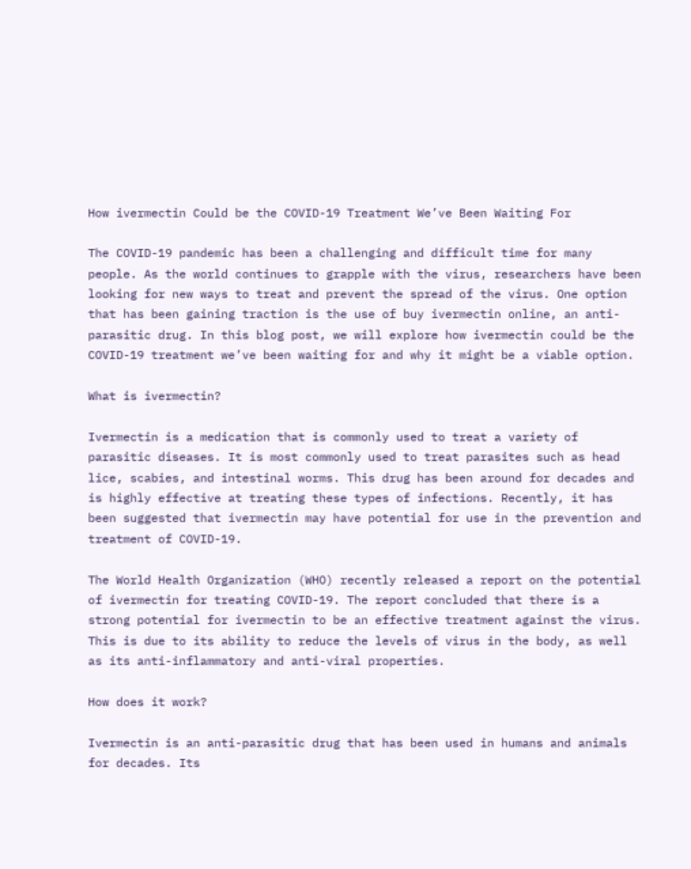How ivermectin Could be the COVID-19 Treatment We’ve Been Waiting For

The COVID-19 pandemic has been a challenging and difficult time for many people. As the world continues to grapple with the virus, researchers have been looking for new ways to treat and prevent the spread of the virus. One option that has been gaining traction is the use of buy ivermectin online, an anti-parasitic drug. In this blog post, we will explore how ivermectin could be the COVID-19 treatment we’ve been waiting for and why it might be a viable option.

What is ivermectin?

Ivermectin is a medication that is commonly used to treat a variety of parasitic diseases. It is most commonly used to treat parasites such as head lice, scabies, and intestinal worms. This drug has been around for decades and is highly effective at treating these types of infections. Recently, it has been suggested that ivermectin may have potential for use in the prevention and treatment of COVID-19.

The World Health Organization (WHO) recently released a report on the potential of ivermectin for treating COVID-19. The report concluded that there is a strong potential for ivermectin to be an effective treatment against the virus. This is due to its ability to reduce the levels of virus in the body, as well as its anti-inflammatory and anti-viral properties.

How does it work?

Ivermectin is an anti-parasitic drug that has been used in humans and animals for decades. Its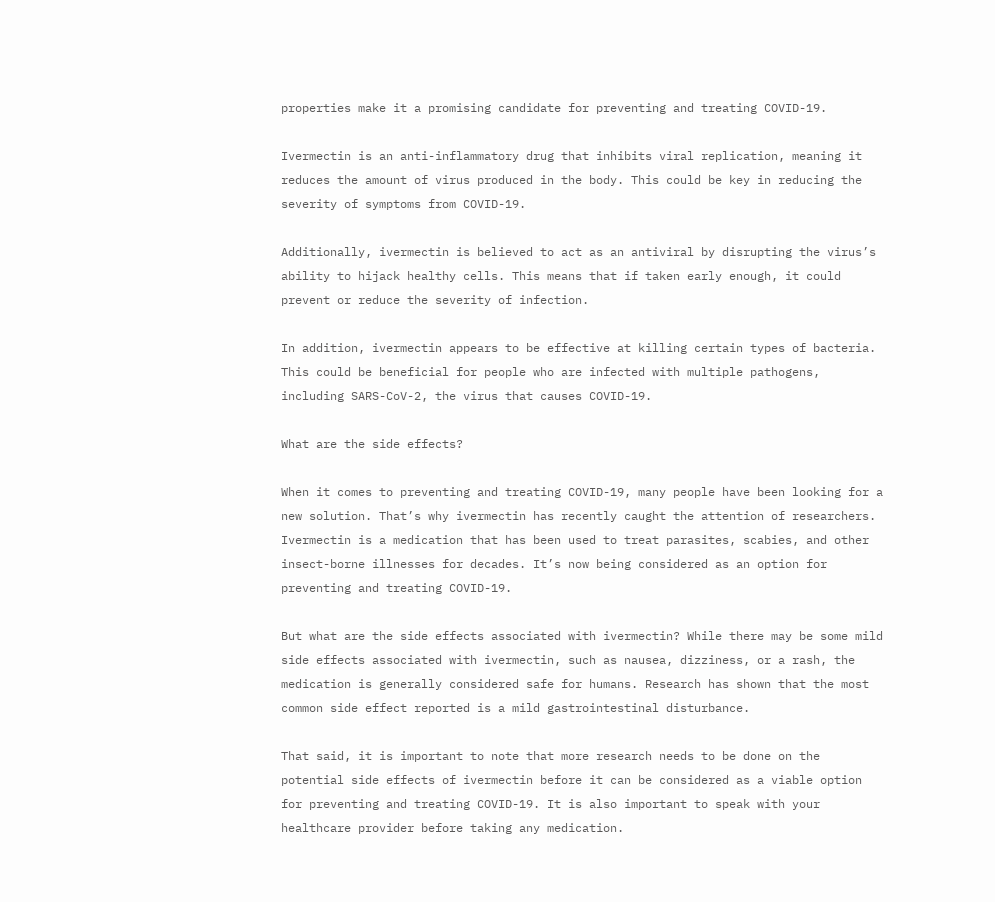properties make it a promising candidate for preventing and treating COVID-19.

Ivermectin is an anti-inflammatory drug that inhibits viral replication, meaning it reduces the amount of virus produced in the body. This could be key in reducing the severity of symptoms from COVID-19.

Additionally, ivermectin is believed to act as an antiviral by disrupting the virus’s ability to hijack healthy cells. This means that if taken early enough, it could prevent or reduce the severity of infection.

In addition, ivermectin appears to be effective at killing certain types of bacteria. This could be beneficial for people who are infected with multiple pathogens, including SARS-CoV-2, the virus that causes COVID-19.

What are the side effects?

When it comes to preventing and treating COVID-19, many people have been looking for a new solution. That’s why ivermectin has recently caught the attention of researchers. Ivermectin is a medication that has been used to treat parasites, scabies, and other insect-borne illnesses for decades. It’s now being considered as an option for preventing and treating COVID-19.

But what are the side effects associated with ivermectin? While there may be some mild side effects associated with ivermectin, such as nausea, dizziness, or a rash, the medication is generally considered safe for humans. Research has shown that the most common side effect reported is a mild gastrointestinal disturbance.

That said, it is important to note that more research needs to be done on the potential side effects of ivermectin before it can be considered as a viable option for preventing and treating COVID-19. It is also important to speak with your healthcare provider before taking any medication.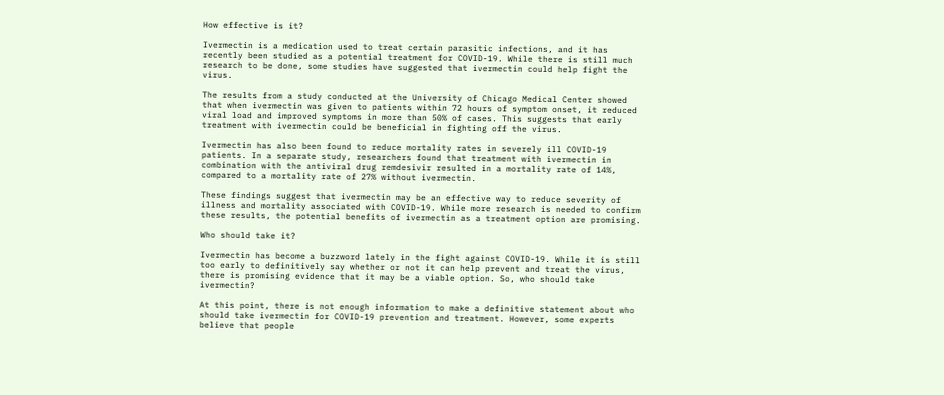How effective is it?

Ivermectin is a medication used to treat certain parasitic infections, and it has recently been studied as a potential treatment for COVID-19. While there is still much research to be done, some studies have suggested that ivermectin could help fight the virus.

The results from a study conducted at the University of Chicago Medical Center showed that when ivermectin was given to patients within 72 hours of symptom onset, it reduced viral load and improved symptoms in more than 50% of cases. This suggests that early treatment with ivermectin could be beneficial in fighting off the virus.

Ivermectin has also been found to reduce mortality rates in severely ill COVID-19 patients. In a separate study, researchers found that treatment with ivermectin in combination with the antiviral drug remdesivir resulted in a mortality rate of 14%, compared to a mortality rate of 27% without ivermectin.

These findings suggest that ivermectin may be an effective way to reduce severity of illness and mortality associated with COVID-19. While more research is needed to confirm these results, the potential benefits of ivermectin as a treatment option are promising.

Who should take it?

Ivermectin has become a buzzword lately in the fight against COVID-19. While it is still too early to definitively say whether or not it can help prevent and treat the virus, there is promising evidence that it may be a viable option. So, who should take ivermectin?

At this point, there is not enough information to make a definitive statement about who should take ivermectin for COVID-19 prevention and treatment. However, some experts believe that people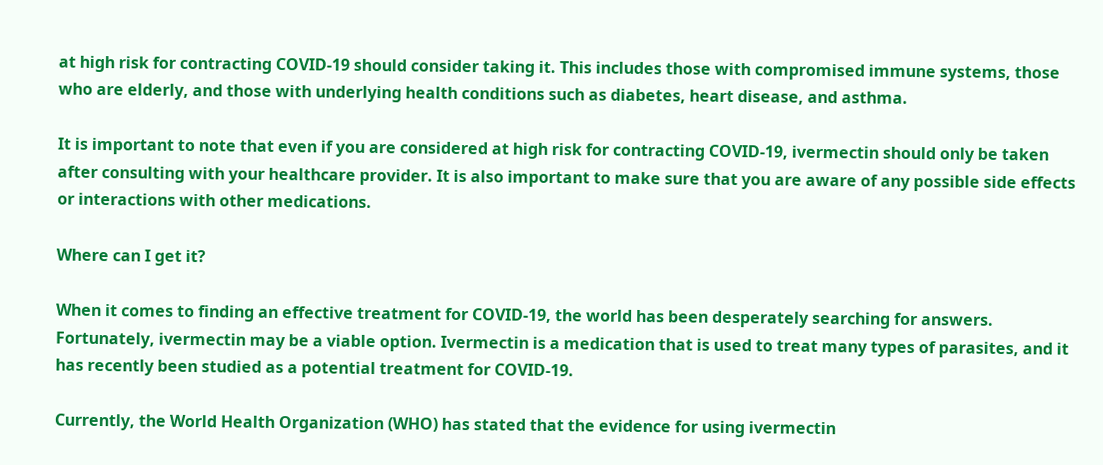at high risk for contracting COVID-19 should consider taking it. This includes those with compromised immune systems, those who are elderly, and those with underlying health conditions such as diabetes, heart disease, and asthma.

It is important to note that even if you are considered at high risk for contracting COVID-19, ivermectin should only be taken after consulting with your healthcare provider. It is also important to make sure that you are aware of any possible side effects or interactions with other medications.

Where can I get it?

When it comes to finding an effective treatment for COVID-19, the world has been desperately searching for answers. Fortunately, ivermectin may be a viable option. Ivermectin is a medication that is used to treat many types of parasites, and it has recently been studied as a potential treatment for COVID-19.

Currently, the World Health Organization (WHO) has stated that the evidence for using ivermectin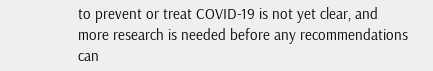to prevent or treat COVID-19 is not yet clear, and more research is needed before any recommendations can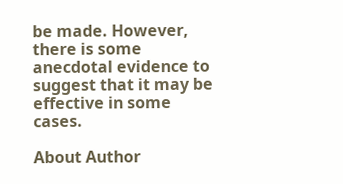be made. However, there is some anecdotal evidence to suggest that it may be effective in some cases.

About Author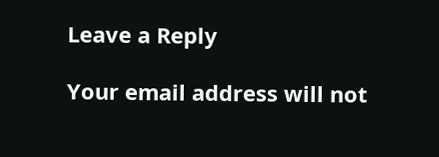Leave a Reply

Your email address will not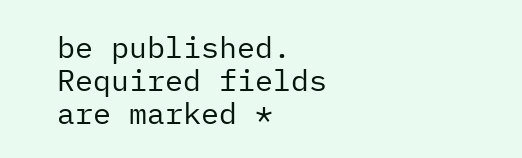be published. Required fields are marked *